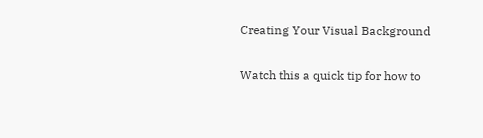Creating Your Visual Background

Watch this a quick tip for how to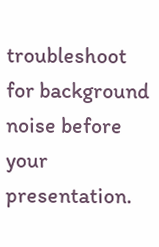troubleshoot for background noise before your presentation.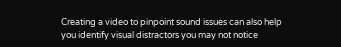Creating a video to pinpoint sound issues can also help you identify visual distractors you may not notice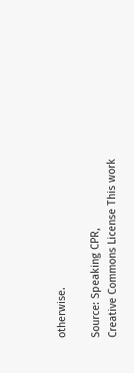otherwise.

Source: Speaking CPR,
Creative Commons License This work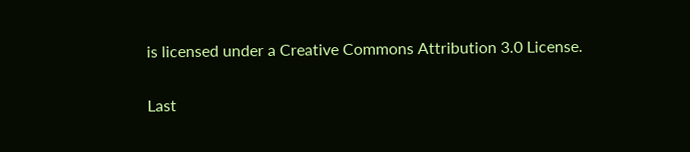is licensed under a Creative Commons Attribution 3.0 License.

Last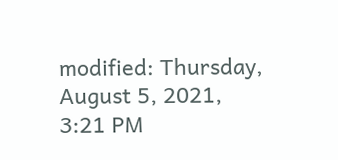modified: Thursday, August 5, 2021, 3:21 PM